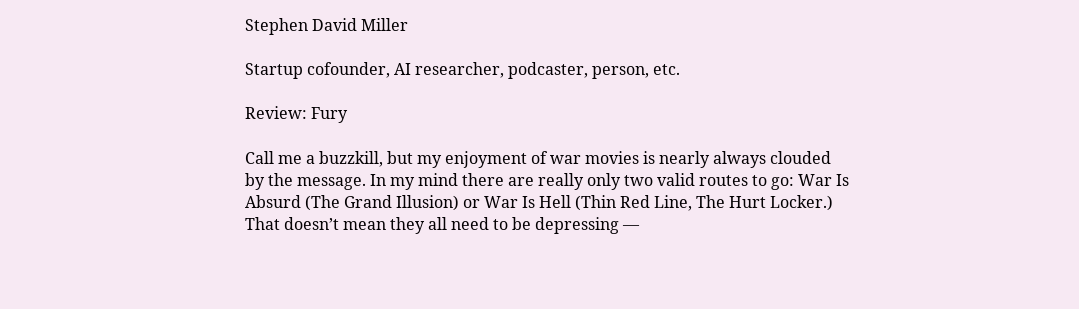Stephen David Miller

Startup cofounder, AI researcher, podcaster, person, etc.

Review: Fury

Call me a buzzkill, but my enjoyment of war movies is nearly always clouded by the message. In my mind there are really only two valid routes to go: War Is Absurd (The Grand Illusion) or War Is Hell (Thin Red Line, The Hurt Locker.) That doesn’t mean they all need to be depressing —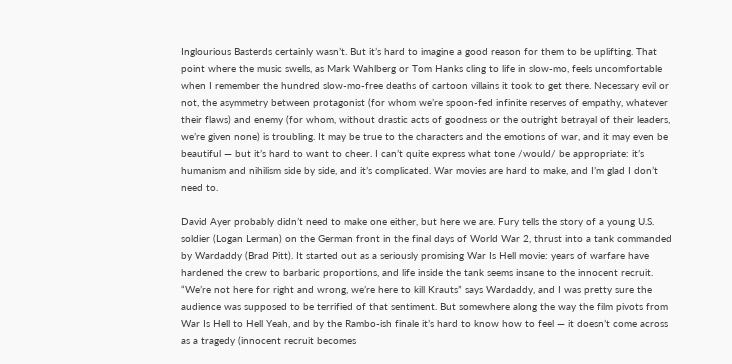Inglourious Basterds certainly wasn’t. But it’s hard to imagine a good reason for them to be uplifting. That point where the music swells, as Mark Wahlberg or Tom Hanks cling to life in slow-mo, feels uncomfortable when I remember the hundred slow-mo-free deaths of cartoon villains it took to get there. Necessary evil or not, the asymmetry between protagonist (for whom we’re spoon-fed infinite reserves of empathy, whatever their flaws) and enemy (for whom, without drastic acts of goodness or the outright betrayal of their leaders, we’re given none) is troubling. It may be true to the characters and the emotions of war, and it may even be beautiful — but it’s hard to want to cheer. I can’t quite express what tone /would/ be appropriate: it’s humanism and nihilism side by side, and it’s complicated. War movies are hard to make, and I’m glad I don’t need to.

David Ayer probably didn’t need to make one either, but here we are. Fury tells the story of a young U.S. soldier (Logan Lerman) on the German front in the final days of World War 2, thrust into a tank commanded by Wardaddy (Brad Pitt). It started out as a seriously promising War Is Hell movie: years of warfare have hardened the crew to barbaric proportions, and life inside the tank seems insane to the innocent recruit. “We’re not here for right and wrong, we’re here to kill Krauts” says Wardaddy, and I was pretty sure the audience was supposed to be terrified of that sentiment. But somewhere along the way the film pivots from War Is Hell to Hell Yeah, and by the Rambo-ish finale it’s hard to know how to feel — it doesn’t come across as a tragedy (innocent recruit becomes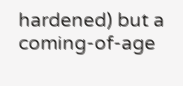hardened) but a coming-of-age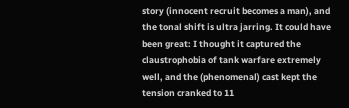story (innocent recruit becomes a man), and the tonal shift is ultra jarring. It could have been great: I thought it captured the claustrophobia of tank warfare extremely well, and the (phenomenal) cast kept the tension cranked to 11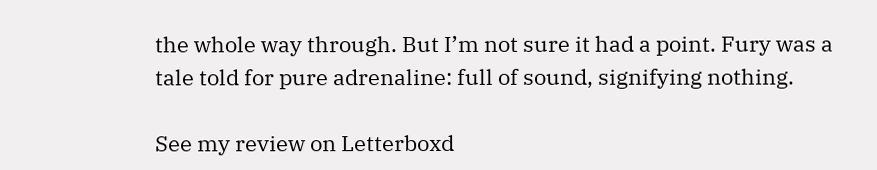the whole way through. But I’m not sure it had a point. Fury was a tale told for pure adrenaline: full of sound, signifying nothing.

See my review on Letterboxd